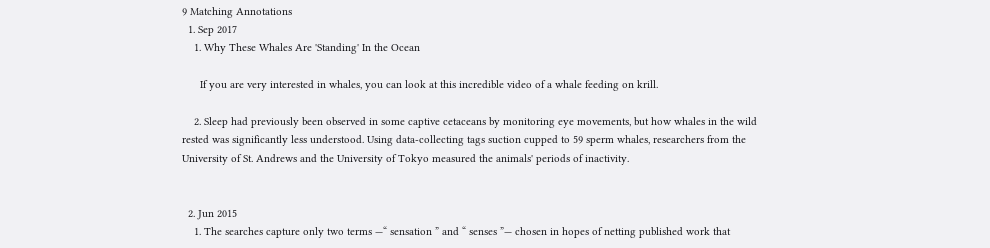9 Matching Annotations
  1. Sep 2017
    1. Why These Whales Are 'Standing' In the Ocean

      If you are very interested in whales, you can look at this incredible video of a whale feeding on krill.

    2. Sleep had previously been observed in some captive cetaceans by monitoring eye movements, but how whales in the wild rested was significantly less understood. Using data-collecting tags suction cupped to 59 sperm whales, researchers from the University of St. Andrews and the University of Tokyo measured the animals' periods of inactivity.


  2. Jun 2015
    1. The searches capture only two terms —“ sensation ” and “ senses ”— chosen in hopes of netting published work that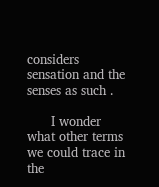considers sensation and the senses as such .

      I wonder what other terms we could trace in the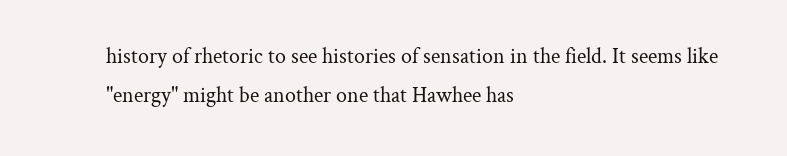history of rhetoric to see histories of sensation in the field. It seems like "energy" might be another one that Hawhee has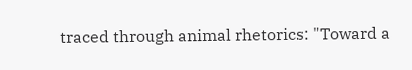traced through animal rhetorics: "Toward a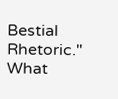Bestial Rhetoric." What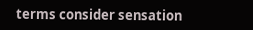terms consider sensation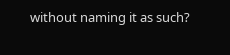without naming it as such?